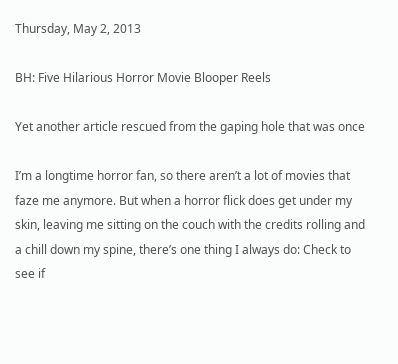Thursday, May 2, 2013

BH: Five Hilarious Horror Movie Blooper Reels

Yet another article rescued from the gaping hole that was once

I’m a longtime horror fan, so there aren’t a lot of movies that faze me anymore. But when a horror flick does get under my skin, leaving me sitting on the couch with the credits rolling and a chill down my spine, there’s one thing I always do: Check to see if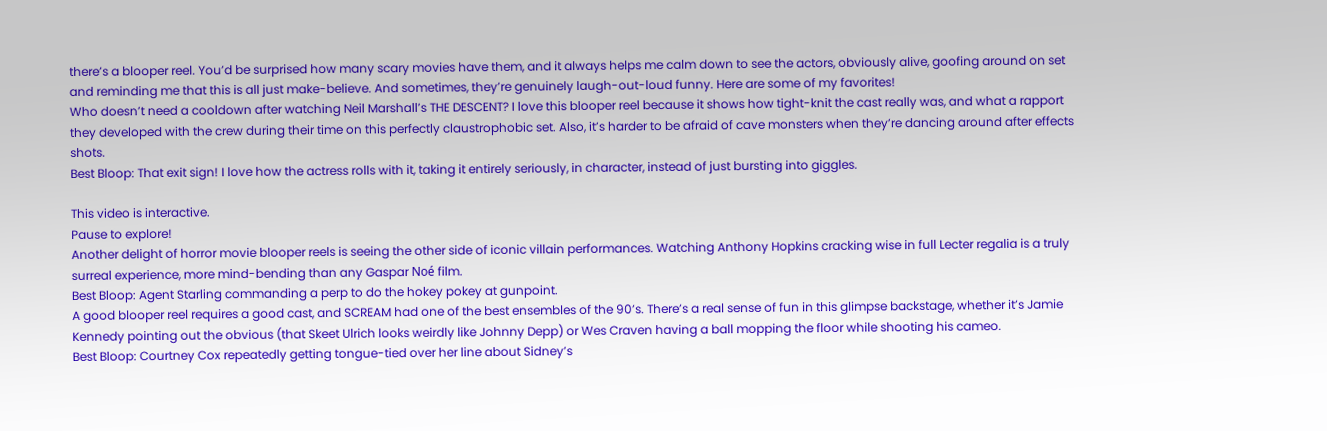there’s a blooper reel. You’d be surprised how many scary movies have them, and it always helps me calm down to see the actors, obviously alive, goofing around on set and reminding me that this is all just make-believe. And sometimes, they’re genuinely laugh-out-loud funny. Here are some of my favorites!
Who doesn’t need a cooldown after watching Neil Marshall’s THE DESCENT? I love this blooper reel because it shows how tight-knit the cast really was, and what a rapport they developed with the crew during their time on this perfectly claustrophobic set. Also, it’s harder to be afraid of cave monsters when they’re dancing around after effects shots.
Best Bloop: That exit sign! I love how the actress rolls with it, taking it entirely seriously, in character, instead of just bursting into giggles.

This video is interactive.
Pause to explore!
Another delight of horror movie blooper reels is seeing the other side of iconic villain performances. Watching Anthony Hopkins cracking wise in full Lecter regalia is a truly surreal experience, more mind-bending than any Gaspar Noé film.
Best Bloop: Agent Starling commanding a perp to do the hokey pokey at gunpoint.
A good blooper reel requires a good cast, and SCREAM had one of the best ensembles of the 90’s. There’s a real sense of fun in this glimpse backstage, whether it’s Jamie Kennedy pointing out the obvious (that Skeet Ulrich looks weirdly like Johnny Depp) or Wes Craven having a ball mopping the floor while shooting his cameo.
Best Bloop: Courtney Cox repeatedly getting tongue-tied over her line about Sidney’s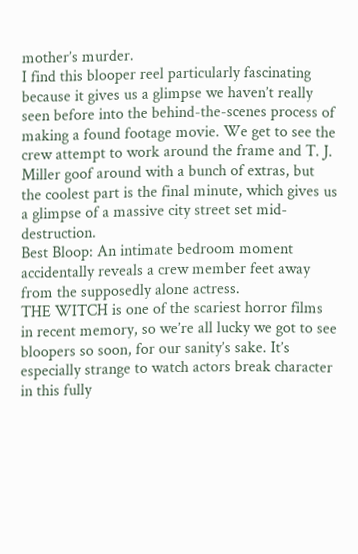mother’s murder.
I find this blooper reel particularly fascinating because it gives us a glimpse we haven’t really seen before into the behind-the-scenes process of making a found footage movie. We get to see the crew attempt to work around the frame and T. J. Miller goof around with a bunch of extras, but the coolest part is the final minute, which gives us a glimpse of a massive city street set mid-destruction.
Best Bloop: An intimate bedroom moment accidentally reveals a crew member feet away from the supposedly alone actress.
THE WITCH is one of the scariest horror films in recent memory, so we’re all lucky we got to see bloopers so soon, for our sanity’s sake. It’s especially strange to watch actors break character in this fully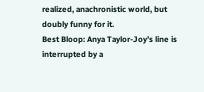realized, anachronistic world, but doubly funny for it.
Best Bloop: Anya Taylor-Joy’s line is interrupted by a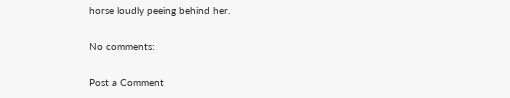horse loudly peeing behind her.

No comments:

Post a Comment